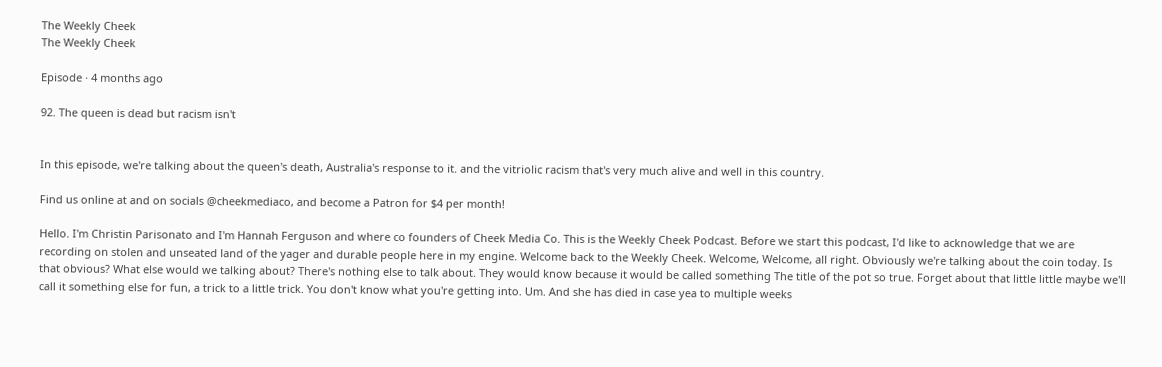The Weekly Cheek
The Weekly Cheek

Episode · 4 months ago

92. The queen is dead but racism isn't


In this episode, we're talking about the queen's death, Australia's response to it. and the vitriolic racism that's very much alive and well in this country.

Find us online at and on socials @cheekmediaco, and become a Patron for $4 per month!

Hello. I'm Christin Parisonato and I'm Hannah Ferguson and where co founders of Cheek Media Co. This is the Weekly Cheek Podcast. Before we start this podcast, I'd like to acknowledge that we are recording on stolen and unseated land of the yager and durable people here in my engine. Welcome back to the Weekly Cheek. Welcome, Welcome, all right. Obviously we're talking about the coin today. Is that obvious? What else would we talking about? There's nothing else to talk about. They would know because it would be called something The title of the pot so true. Forget about that little little maybe we'll call it something else for fun, a trick to a little trick. You don't know what you're getting into. Um. And she has died in case yea to multiple weeks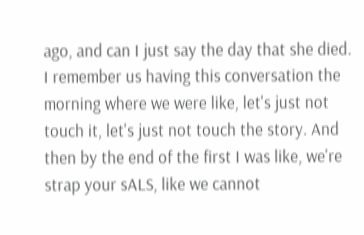ago, and can I just say the day that she died. I remember us having this conversation the morning where we were like, let's just not touch it, let's just not touch the story. And then by the end of the first I was like, we're strap your sALS, like we cannot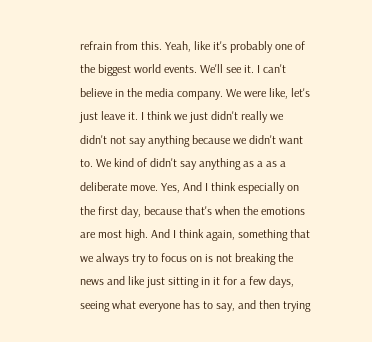refrain from this. Yeah, like it's probably one of the biggest world events. We'll see it. I can't believe in the media company. We were like, let's just leave it. I think we just didn't really we didn't not say anything because we didn't want to. We kind of didn't say anything as a as a deliberate move. Yes, And I think especially on the first day, because that's when the emotions are most high. And I think again, something that we always try to focus on is not breaking the news and like just sitting in it for a few days, seeing what everyone has to say, and then trying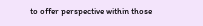to offer perspective within those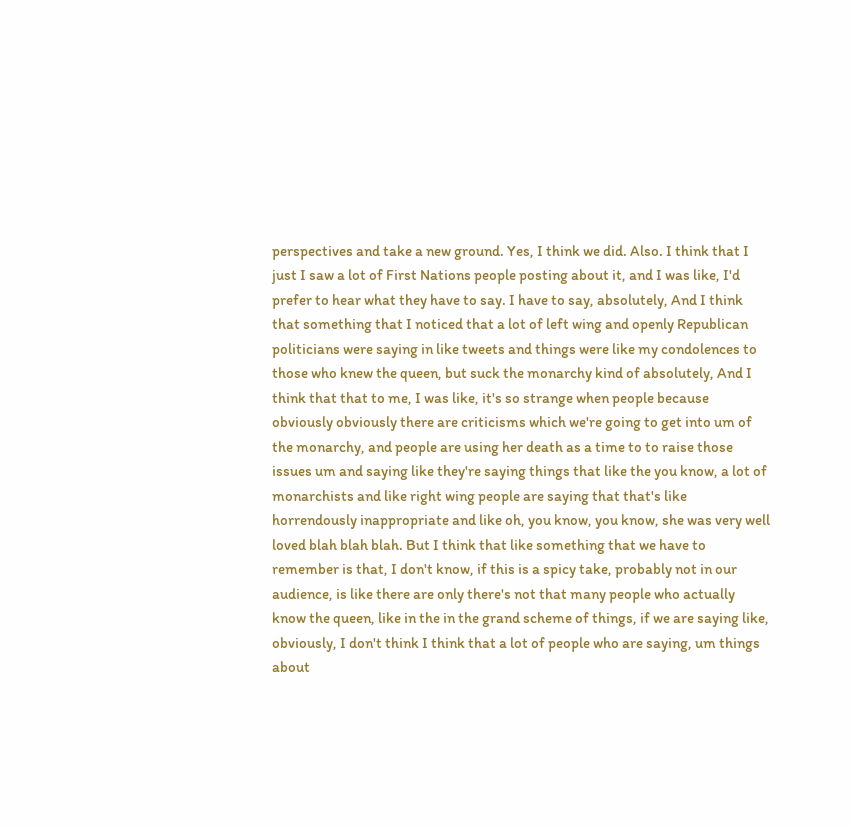perspectives and take a new ground. Yes, I think we did. Also. I think that I just I saw a lot of First Nations people posting about it, and I was like, I'd prefer to hear what they have to say. I have to say, absolutely, And I think that something that I noticed that a lot of left wing and openly Republican politicians were saying in like tweets and things were like my condolences to those who knew the queen, but suck the monarchy kind of absolutely, And I think that that to me, I was like, it's so strange when people because obviously obviously there are criticisms which we're going to get into um of the monarchy, and people are using her death as a time to to raise those issues um and saying like they're saying things that like the you know, a lot of monarchists and like right wing people are saying that that's like horrendously inappropriate and like oh, you know, you know, she was very well loved blah blah blah. But I think that like something that we have to remember is that, I don't know, if this is a spicy take, probably not in our audience, is like there are only there's not that many people who actually know the queen, like in the in the grand scheme of things, if we are saying like, obviously, I don't think I think that a lot of people who are saying, um things about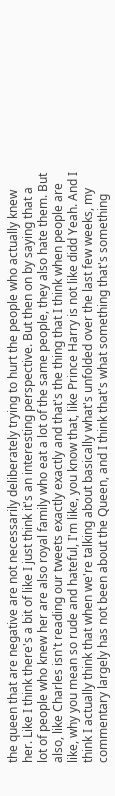the queen that are negative are not necessarily deliberately trying to hurt the people who actually knew her. Like I think there's a bit of like I just think it's an interesting perspective. But then on by saying that a lot of people who knew her are also royal family who eat a lot of the same people, they also hate them. But also, like Charles isn't reading our tweets exactly exactly and that's the thing that I think when people are like, why you mean so rude and hateful, I'm like, you know that, like Prince Harry is not like didd Yeah. And I think I actually think that when we're talking about basically what's unfolded over the last few weeks, my commentary largely has not been about the Queen, and I think that's what something that's something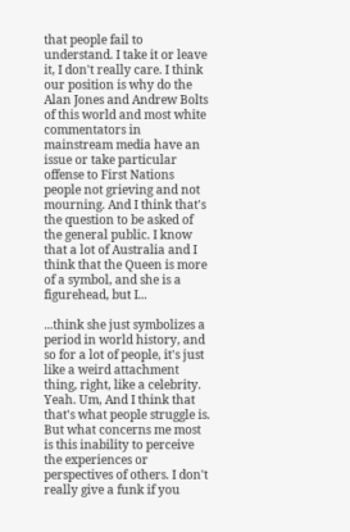that people fail to understand. I take it or leave it, I don't really care. I think our position is why do the Alan Jones and Andrew Bolts of this world and most white commentators in mainstream media have an issue or take particular offense to First Nations people not grieving and not mourning. And I think that's the question to be asked of the general public. I know that a lot of Australia and I think that the Queen is more of a symbol, and she is a figurehead, but I...

...think she just symbolizes a period in world history, and so for a lot of people, it's just like a weird attachment thing, right, like a celebrity. Yeah. Um, And I think that that's what people struggle is. But what concerns me most is this inability to perceive the experiences or perspectives of others. I don't really give a funk if you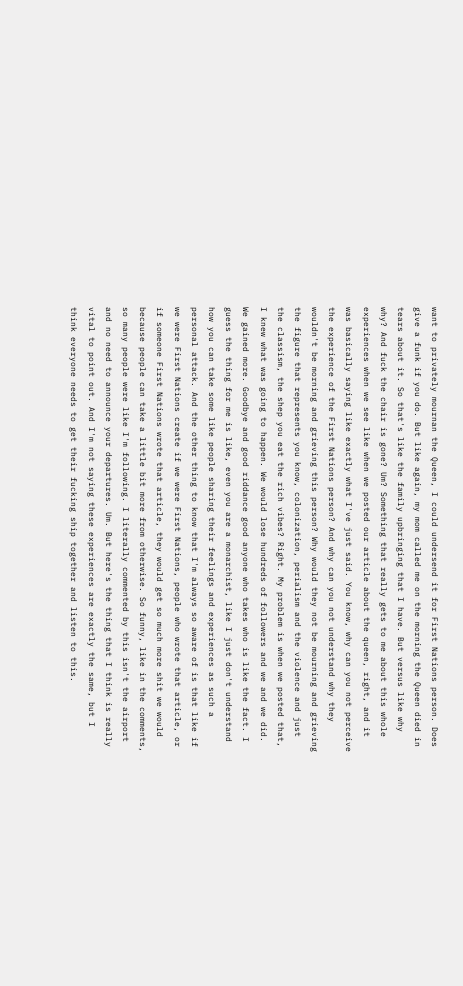want to privately mournan the Queen, I could undersend it for First Nations person. Does give a funk if you do. But like again, my mom called me on the morning the Queen died in tears about it. So that's like the family upbringing that I have. But versus like why why? And fuck the chair is gone? Um? Something that really gets to me about this whole experiences when we see like when we posted our article about the queen, right, and it was basically saying like exactly what I've just said. You know, why can you not perceive the experience of the First Nations person? And why can you not understand why they wouldn't be morning and grieving this person? Why would they not be mourning and grieving the figure that represents you know, colonization, perialism and the violence and just the classism, the shep you eat the rich vibes? Right. My problem is when we posted that, I knew what was going to happen. We would lose hundreds of followers and we and we did. We gained more. Goodbye and good riddance good anyone who takes who is like the fact. I guess the thing for me is like, even you are a monarchist, like I just don't understand how you can take some like people sharing their feelings and experiences as such a personal attack. And the other thing to know that I'm always so aware of is that like if we were First Nations create if we were First Nations, people who wrote that article, or if someone First Nations wrote that article, they would get so much more shit we would because people can take a little bit more from otherwise. So funny, like in the comments, so many people were like I'm following. I literally commented by this isn't the airport and no need to announce your departures. Um. But here's the thing that I think is really vital to point out. And I'm not saying these experiences are exactly the same, but I think everyone needs to get their fucking ship together and listen to this.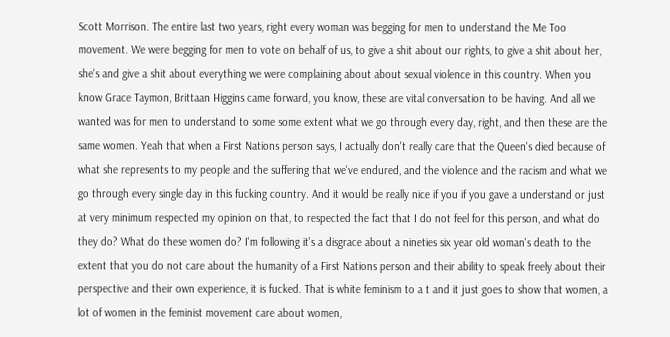Scott Morrison. The entire last two years, right every woman was begging for men to understand the Me Too movement. We were begging for men to vote on behalf of us, to give a shit about our rights, to give a shit about her, she's and give a shit about everything we were complaining about about sexual violence in this country. When you know Grace Taymon, Brittaan Higgins came forward, you know, these are vital conversation to be having. And all we wanted was for men to understand to some some extent what we go through every day, right, and then these are the same women. Yeah that when a First Nations person says, I actually don't really care that the Queen's died because of what she represents to my people and the suffering that we've endured, and the violence and the racism and what we go through every single day in this fucking country. And it would be really nice if you if you gave a understand or just at very minimum respected my opinion on that, to respected the fact that I do not feel for this person, and what do they do? What do these women do? I'm following it's a disgrace about a nineties six year old woman's death to the extent that you do not care about the humanity of a First Nations person and their ability to speak freely about their perspective and their own experience, it is fucked. That is white feminism to a t and it just goes to show that women, a lot of women in the feminist movement care about women,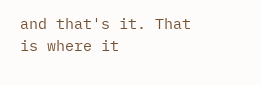and that's it. That is where it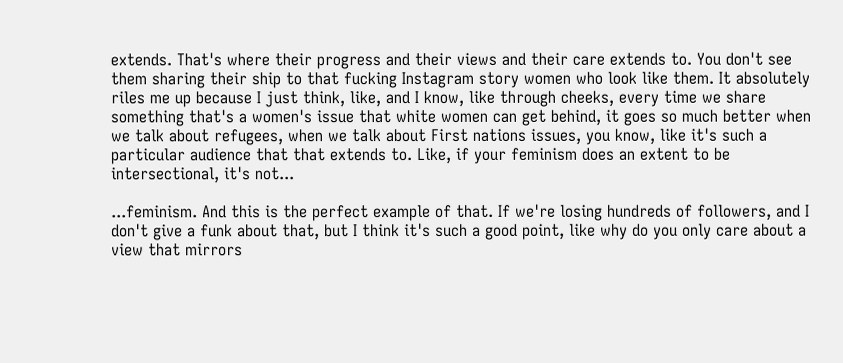extends. That's where their progress and their views and their care extends to. You don't see them sharing their ship to that fucking Instagram story women who look like them. It absolutely riles me up because I just think, like, and I know, like through cheeks, every time we share something that's a women's issue that white women can get behind, it goes so much better when we talk about refugees, when we talk about First nations issues, you know, like it's such a particular audience that that extends to. Like, if your feminism does an extent to be intersectional, it's not...

...feminism. And this is the perfect example of that. If we're losing hundreds of followers, and I don't give a funk about that, but I think it's such a good point, like why do you only care about a view that mirrors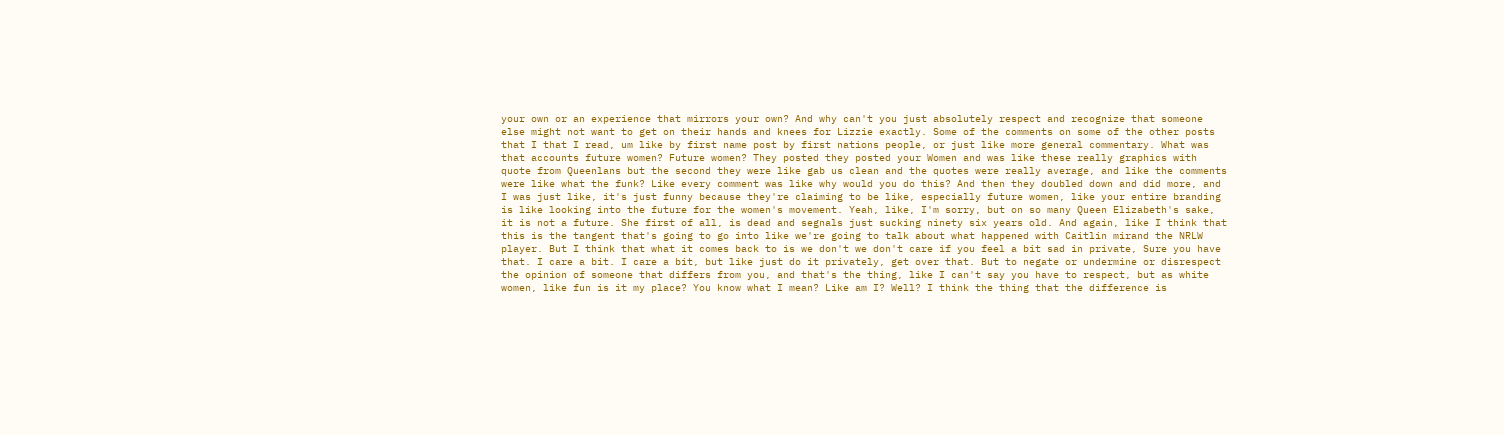your own or an experience that mirrors your own? And why can't you just absolutely respect and recognize that someone else might not want to get on their hands and knees for Lizzie exactly. Some of the comments on some of the other posts that I that I read, um like by first name post by first nations people, or just like more general commentary. What was that accounts future women? Future women? They posted they posted your Women and was like these really graphics with quote from Queenlans but the second they were like gab us clean and the quotes were really average, and like the comments were like what the funk? Like every comment was like why would you do this? And then they doubled down and did more, and I was just like, it's just funny because they're claiming to be like, especially future women, like your entire branding is like looking into the future for the women's movement. Yeah, like, I'm sorry, but on so many Queen Elizabeth's sake, it is not a future. She first of all, is dead and segnals just sucking ninety six years old. And again, like I think that this is the tangent that's going to go into like we're going to talk about what happened with Caitlin mirand the NRLW player. But I think that what it comes back to is we don't we don't care if you feel a bit sad in private, Sure you have that. I care a bit. I care a bit, but like just do it privately, get over that. But to negate or undermine or disrespect the opinion of someone that differs from you, and that's the thing, like I can't say you have to respect, but as white women, like fun is it my place? You know what I mean? Like am I? Well? I think the thing that the difference is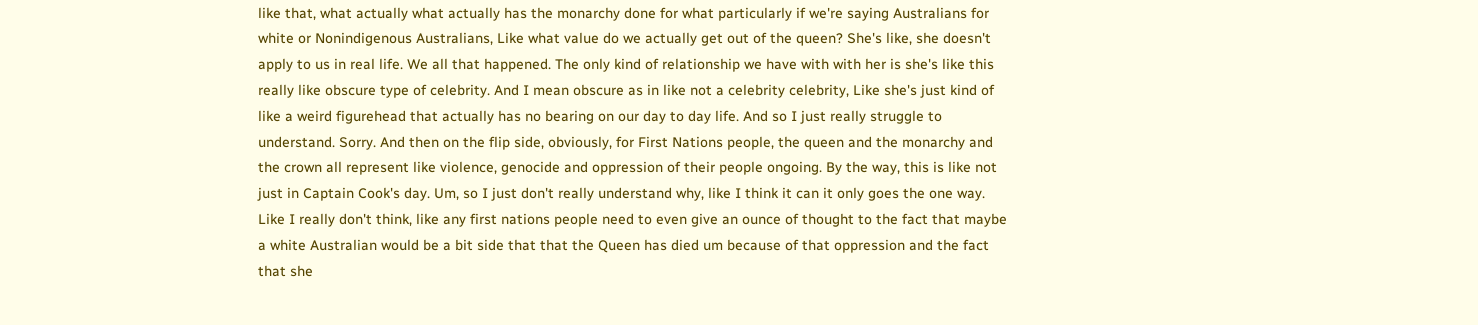like that, what actually what actually has the monarchy done for what particularly if we're saying Australians for white or Nonindigenous Australians, Like what value do we actually get out of the queen? She's like, she doesn't apply to us in real life. We all that happened. The only kind of relationship we have with with her is she's like this really like obscure type of celebrity. And I mean obscure as in like not a celebrity celebrity, Like she's just kind of like a weird figurehead that actually has no bearing on our day to day life. And so I just really struggle to understand. Sorry. And then on the flip side, obviously, for First Nations people, the queen and the monarchy and the crown all represent like violence, genocide and oppression of their people ongoing. By the way, this is like not just in Captain Cook's day. Um, so I just don't really understand why, like I think it can it only goes the one way. Like I really don't think, like any first nations people need to even give an ounce of thought to the fact that maybe a white Australian would be a bit side that that the Queen has died um because of that oppression and the fact that she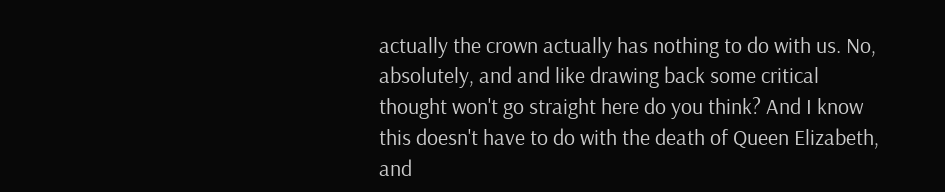actually the crown actually has nothing to do with us. No, absolutely, and and like drawing back some critical thought won't go straight here do you think? And I know this doesn't have to do with the death of Queen Elizabeth, and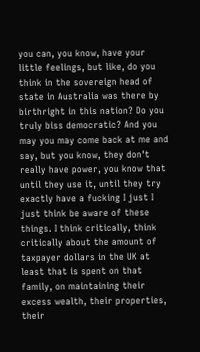you can, you know, have your little feelings, but like, do you think in the sovereign head of state in Australia was there by birthright in this nation? Do you truly biss democratic? And you may you may come back at me and say, but you know, they don't really have power, you know that until they use it, until they try exactly have a fucking I just I just think be aware of these things. I think critically, think critically about the amount of taxpayer dollars in the UK at least that is spent on that family, on maintaining their excess wealth, their properties, their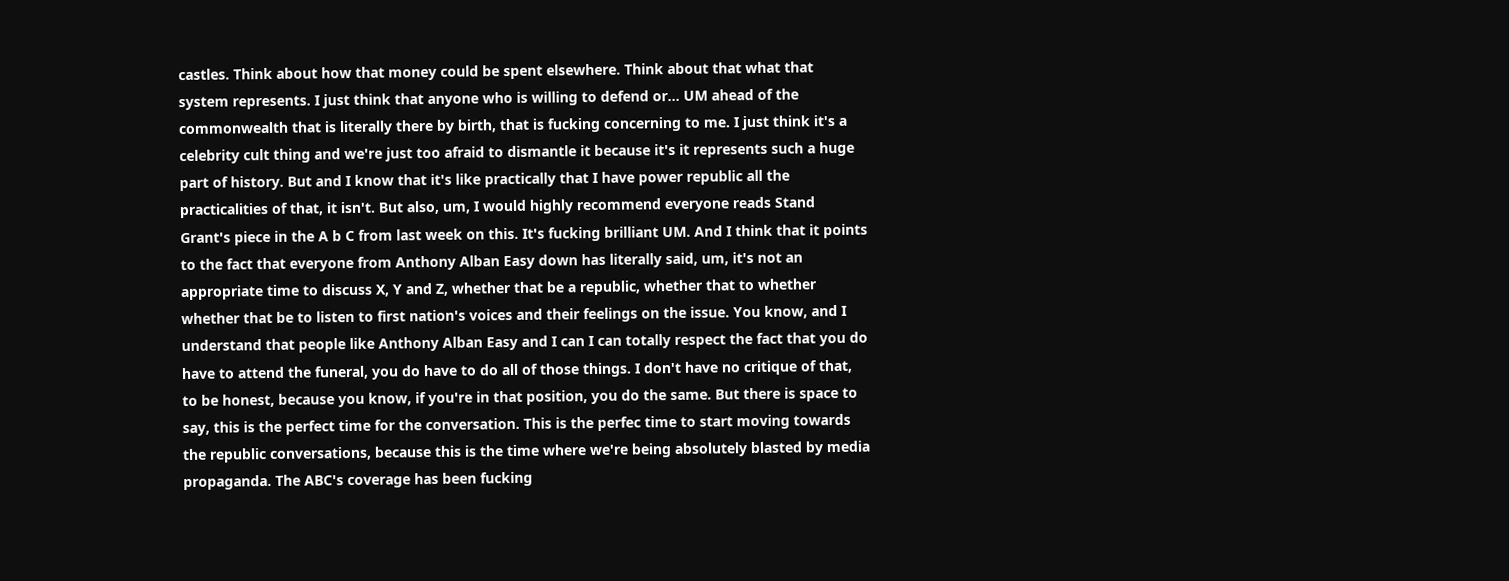castles. Think about how that money could be spent elsewhere. Think about that what that system represents. I just think that anyone who is willing to defend or... UM ahead of the commonwealth that is literally there by birth, that is fucking concerning to me. I just think it's a celebrity cult thing and we're just too afraid to dismantle it because it's it represents such a huge part of history. But and I know that it's like practically that I have power republic all the practicalities of that, it isn't. But also, um, I would highly recommend everyone reads Stand Grant's piece in the A b C from last week on this. It's fucking brilliant UM. And I think that it points to the fact that everyone from Anthony Alban Easy down has literally said, um, it's not an appropriate time to discuss X, Y and Z, whether that be a republic, whether that to whether whether that be to listen to first nation's voices and their feelings on the issue. You know, and I understand that people like Anthony Alban Easy and I can I can totally respect the fact that you do have to attend the funeral, you do have to do all of those things. I don't have no critique of that, to be honest, because you know, if you're in that position, you do the same. But there is space to say, this is the perfect time for the conversation. This is the perfec time to start moving towards the republic conversations, because this is the time where we're being absolutely blasted by media propaganda. The ABC's coverage has been fucking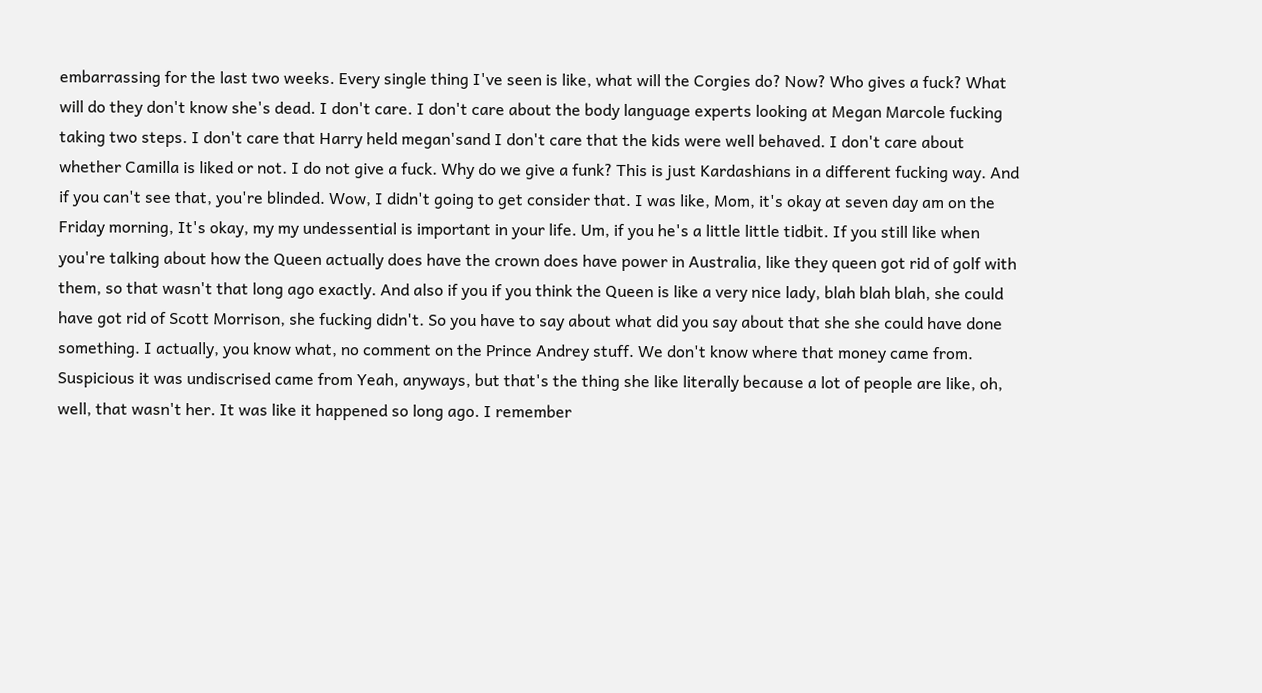embarrassing for the last two weeks. Every single thing I've seen is like, what will the Corgies do? Now? Who gives a fuck? What will do they don't know she's dead. I don't care. I don't care about the body language experts looking at Megan Marcole fucking taking two steps. I don't care that Harry held megan'sand I don't care that the kids were well behaved. I don't care about whether Camilla is liked or not. I do not give a fuck. Why do we give a funk? This is just Kardashians in a different fucking way. And if you can't see that, you're blinded. Wow, I didn't going to get consider that. I was like, Mom, it's okay at seven day am on the Friday morning, It's okay, my my undessential is important in your life. Um, if you he's a little little tidbit. If you still like when you're talking about how the Queen actually does have the crown does have power in Australia, like they queen got rid of golf with them, so that wasn't that long ago exactly. And also if you if you think the Queen is like a very nice lady, blah blah blah, she could have got rid of Scott Morrison, she fucking didn't. So you have to say about what did you say about that she she could have done something. I actually, you know what, no comment on the Prince Andrey stuff. We don't know where that money came from. Suspicious it was undiscrised came from Yeah, anyways, but that's the thing she like literally because a lot of people are like, oh, well, that wasn't her. It was like it happened so long ago. I remember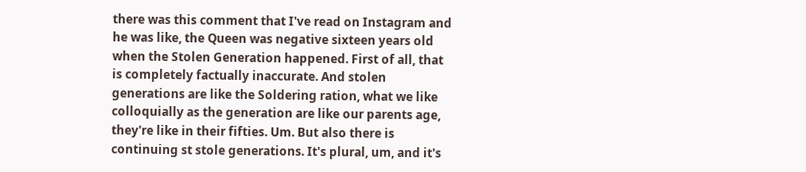there was this comment that I've read on Instagram and he was like, the Queen was negative sixteen years old when the Stolen Generation happened. First of all, that is completely factually inaccurate. And stolen generations are like the Soldering ration, what we like colloquially as the generation are like our parents age, they're like in their fifties. Um. But also there is continuing st stole generations. It's plural, um, and it's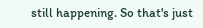still happening. So that's just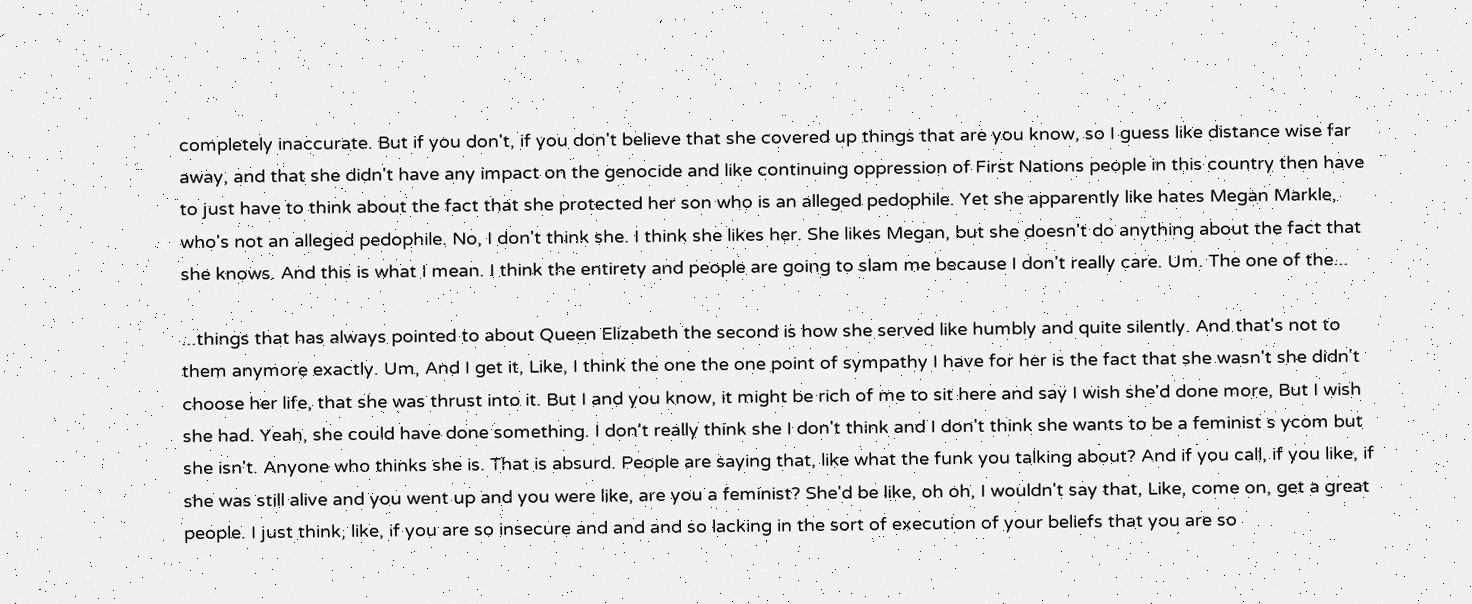completely inaccurate. But if you don't, if you don't believe that she covered up things that are you know, so I guess like distance wise far away, and that she didn't have any impact on the genocide and like continuing oppression of First Nations people in this country then have to just have to think about the fact that she protected her son who is an alleged pedophile. Yet she apparently like hates Megan Markle, who's not an alleged pedophile. No, I don't think she. I think she likes her. She likes Megan, but she doesn't do anything about the fact that she knows. And this is what I mean. I think the entirety and people are going to slam me because I don't really care. Um. The one of the...

...things that has always pointed to about Queen Elizabeth the second is how she served like humbly and quite silently. And that's not to them anymore exactly. Um, And I get it, Like, I think the one the one point of sympathy I have for her is the fact that she wasn't she didn't choose her life, that she was thrust into it. But I and you know, it might be rich of me to sit here and say I wish she'd done more, But I wish she had. Yeah, she could have done something. I don't really think she I don't think and I don't think she wants to be a feminist s ycom but she isn't. Anyone who thinks she is. That is absurd. People are saying that, like what the funk you talking about? And if you call, if you like, if she was still alive and you went up and you were like, are you a feminist? She'd be like, oh oh, I wouldn't say that, Like, come on, get a great people. I just think, like, if you are so insecure and and and so lacking in the sort of execution of your beliefs that you are so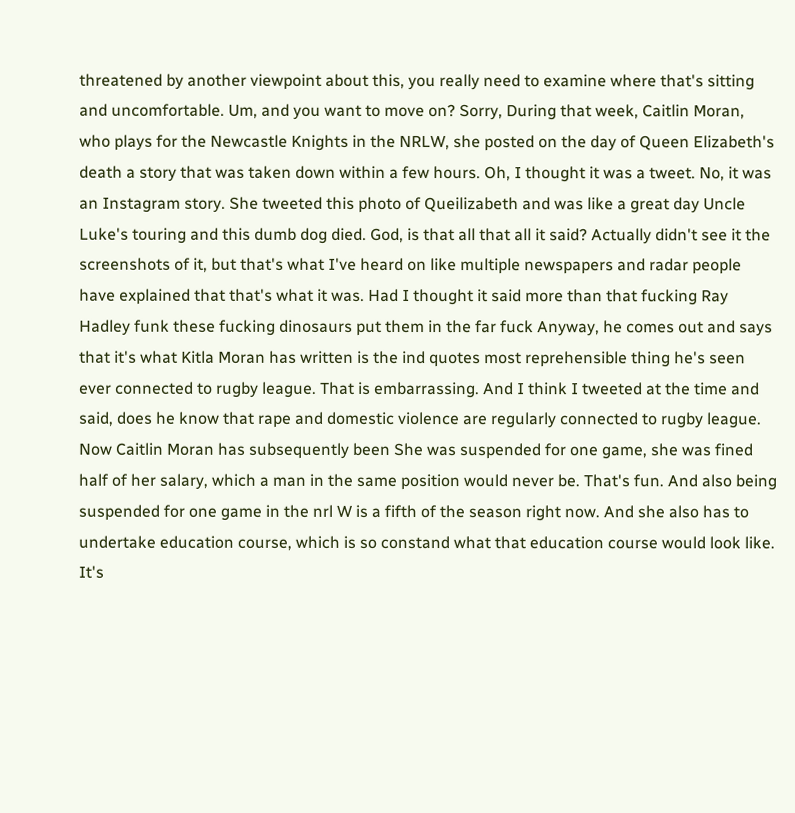threatened by another viewpoint about this, you really need to examine where that's sitting and uncomfortable. Um, and you want to move on? Sorry, During that week, Caitlin Moran, who plays for the Newcastle Knights in the NRLW, she posted on the day of Queen Elizabeth's death a story that was taken down within a few hours. Oh, I thought it was a tweet. No, it was an Instagram story. She tweeted this photo of Queilizabeth and was like a great day Uncle Luke's touring and this dumb dog died. God, is that all that all it said? Actually didn't see it the screenshots of it, but that's what I've heard on like multiple newspapers and radar people have explained that that's what it was. Had I thought it said more than that fucking Ray Hadley funk these fucking dinosaurs put them in the far fuck Anyway, he comes out and says that it's what Kitla Moran has written is the ind quotes most reprehensible thing he's seen ever connected to rugby league. That is embarrassing. And I think I tweeted at the time and said, does he know that rape and domestic violence are regularly connected to rugby league. Now Caitlin Moran has subsequently been She was suspended for one game, she was fined half of her salary, which a man in the same position would never be. That's fun. And also being suspended for one game in the nrl W is a fifth of the season right now. And she also has to undertake education course, which is so constand what that education course would look like. It's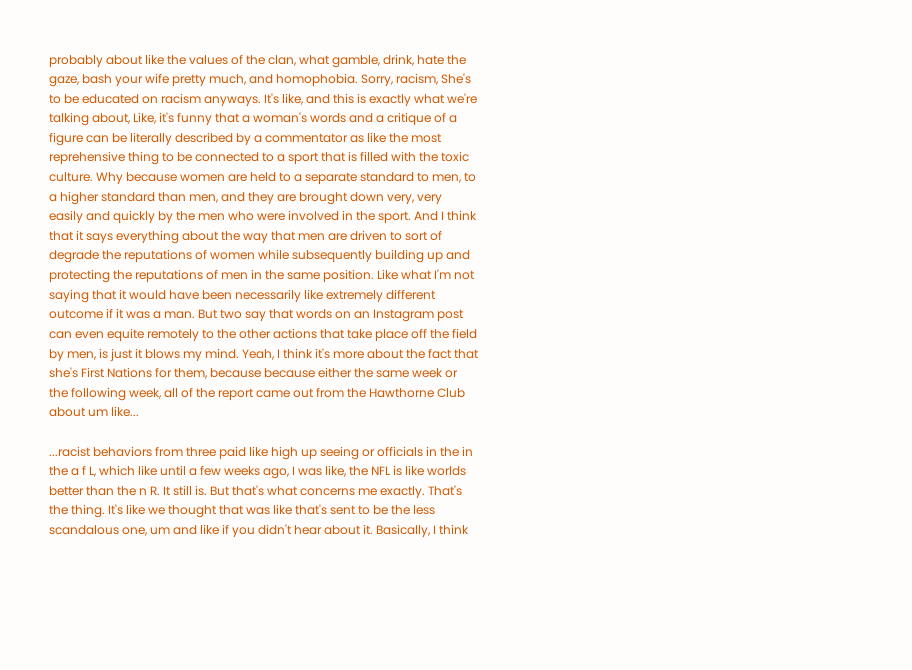probably about like the values of the clan, what gamble, drink, hate the gaze, bash your wife pretty much, and homophobia. Sorry, racism, She's to be educated on racism anyways. It's like, and this is exactly what we're talking about, Like, it's funny that a woman's words and a critique of a figure can be literally described by a commentator as like the most reprehensive thing to be connected to a sport that is filled with the toxic culture. Why because women are held to a separate standard to men, to a higher standard than men, and they are brought down very, very easily and quickly by the men who were involved in the sport. And I think that it says everything about the way that men are driven to sort of degrade the reputations of women while subsequently building up and protecting the reputations of men in the same position. Like what I'm not saying that it would have been necessarily like extremely different outcome if it was a man. But two say that words on an Instagram post can even equite remotely to the other actions that take place off the field by men, is just it blows my mind. Yeah, I think it's more about the fact that she's First Nations for them, because because either the same week or the following week, all of the report came out from the Hawthorne Club about um like...

...racist behaviors from three paid like high up seeing or officials in the in the a f L, which like until a few weeks ago, I was like, the NFL is like worlds better than the n R. It still is. But that's what concerns me exactly. That's the thing. It's like we thought that was like that's sent to be the less scandalous one, um and like if you didn't hear about it. Basically, I think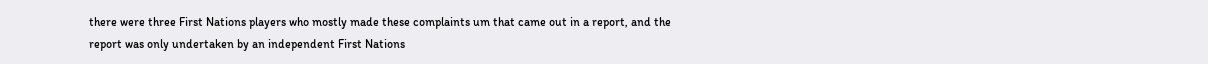there were three First Nations players who mostly made these complaints um that came out in a report, and the report was only undertaken by an independent First Nations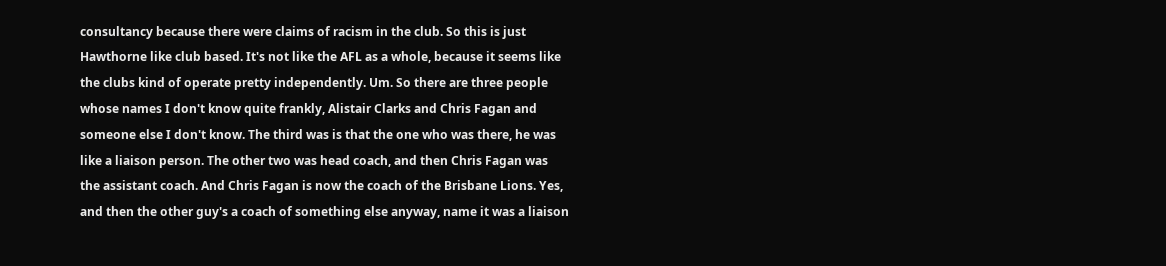consultancy because there were claims of racism in the club. So this is just Hawthorne like club based. It's not like the AFL as a whole, because it seems like the clubs kind of operate pretty independently. Um. So there are three people whose names I don't know quite frankly, Alistair Clarks and Chris Fagan and someone else I don't know. The third was is that the one who was there, he was like a liaison person. The other two was head coach, and then Chris Fagan was the assistant coach. And Chris Fagan is now the coach of the Brisbane Lions. Yes, and then the other guy's a coach of something else anyway, name it was a liaison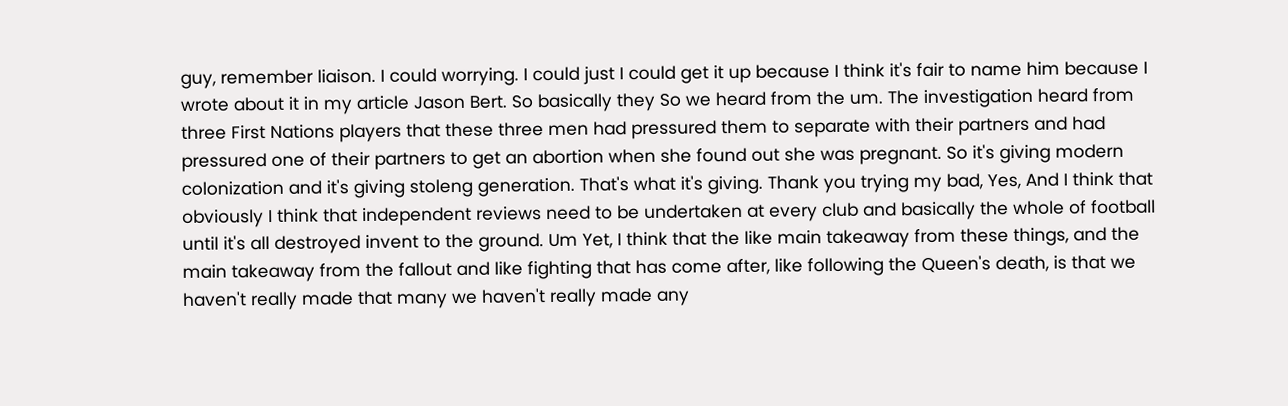guy, remember liaison. I could worrying. I could just I could get it up because I think it's fair to name him because I wrote about it in my article Jason Bert. So basically they So we heard from the um. The investigation heard from three First Nations players that these three men had pressured them to separate with their partners and had pressured one of their partners to get an abortion when she found out she was pregnant. So it's giving modern colonization and it's giving stoleng generation. That's what it's giving. Thank you trying my bad, Yes, And I think that obviously I think that independent reviews need to be undertaken at every club and basically the whole of football until it's all destroyed invent to the ground. Um Yet, I think that the like main takeaway from these things, and the main takeaway from the fallout and like fighting that has come after, like following the Queen's death, is that we haven't really made that many we haven't really made any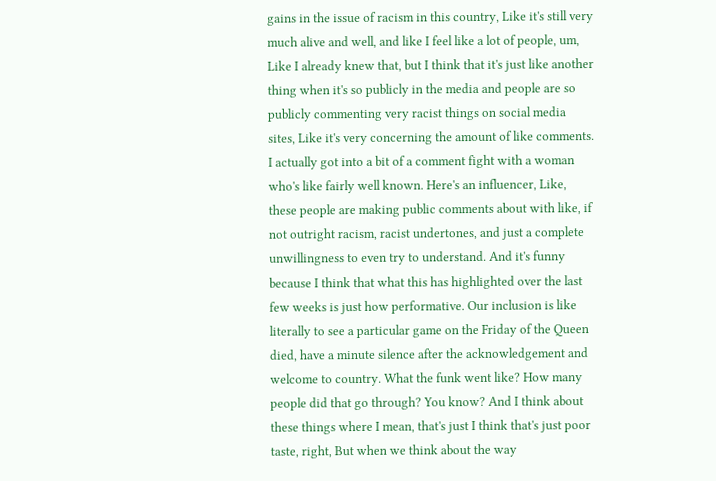gains in the issue of racism in this country, Like it's still very much alive and well, and like I feel like a lot of people, um, Like I already knew that, but I think that it's just like another thing when it's so publicly in the media and people are so publicly commenting very racist things on social media sites, Like it's very concerning the amount of like comments. I actually got into a bit of a comment fight with a woman who's like fairly well known. Here's an influencer, Like, these people are making public comments about with like, if not outright racism, racist undertones, and just a complete unwillingness to even try to understand. And it's funny because I think that what this has highlighted over the last few weeks is just how performative. Our inclusion is like literally to see a particular game on the Friday of the Queen died, have a minute silence after the acknowledgement and welcome to country. What the funk went like? How many people did that go through? You know? And I think about these things where I mean, that's just I think that's just poor taste, right, But when we think about the way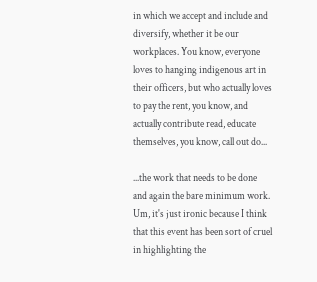in which we accept and include and diversify, whether it be our workplaces. You know, everyone loves to hanging indigenous art in their officers, but who actually loves to pay the rent, you know, and actually contribute read, educate themselves, you know, call out do...

...the work that needs to be done and again the bare minimum work. Um, it's just ironic because I think that this event has been sort of cruel in highlighting the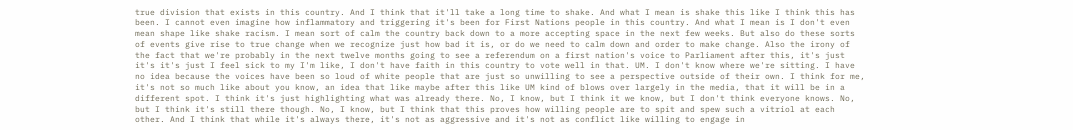true division that exists in this country. And I think that it'll take a long time to shake. And what I mean is shake this like I think this has been. I cannot even imagine how inflammatory and triggering it's been for First Nations people in this country. And what I mean is I don't even mean shape like shake racism. I mean sort of calm the country back down to a more accepting space in the next few weeks. But also do these sorts of events give rise to true change when we recognize just how bad it is, or do we need to calm down and order to make change. Also the irony of the fact that we're probably in the next twelve months going to see a referendum on a first nation's voice to Parliament after this, it's just it's it's just I feel sick to my I'm like, I don't have faith in this country to vote well in that. UM. I don't know where we're sitting. I have no idea because the voices have been so loud of white people that are just so unwilling to see a perspective outside of their own. I think for me, it's not so much like about you know, an idea that like maybe after this like UM kind of blows over largely in the media, that it will be in a different spot. I think it's just highlighting what was already there. No, I know, but I think it we know, but I don't think everyone knows. No, but I think it's still there though. No, I know, but I think that this proves how willing people are to spit and spew such a vitriol at each other. And I think that while it's always there, it's not as aggressive and it's not as conflict like willing to engage in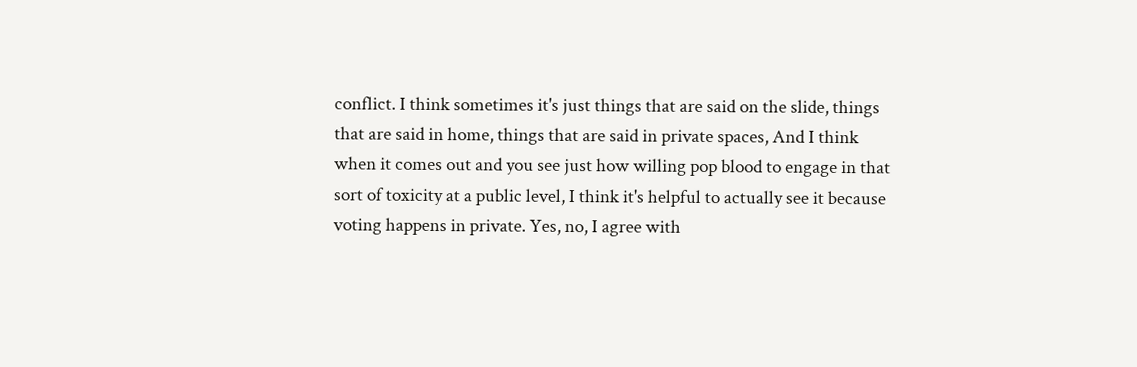conflict. I think sometimes it's just things that are said on the slide, things that are said in home, things that are said in private spaces, And I think when it comes out and you see just how willing pop blood to engage in that sort of toxicity at a public level, I think it's helpful to actually see it because voting happens in private. Yes, no, I agree with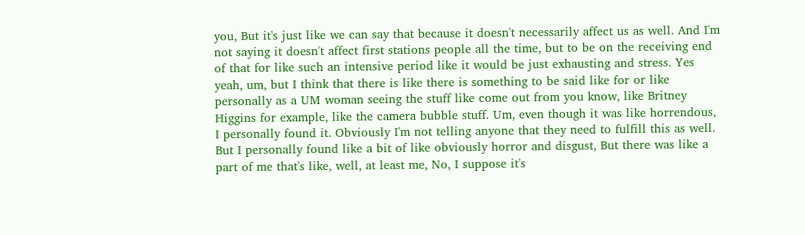you, But it's just like we can say that because it doesn't necessarily affect us as well. And I'm not saying it doesn't affect first stations people all the time, but to be on the receiving end of that for like such an intensive period like it would be just exhausting and stress. Yes yeah, um, but I think that there is like there is something to be said like for or like personally as a UM woman seeing the stuff like come out from you know, like Britney Higgins for example, like the camera bubble stuff. Um, even though it was like horrendous, I personally found it. Obviously I'm not telling anyone that they need to fulfill this as well. But I personally found like a bit of like obviously horror and disgust, But there was like a part of me that's like, well, at least me, No, I suppose it's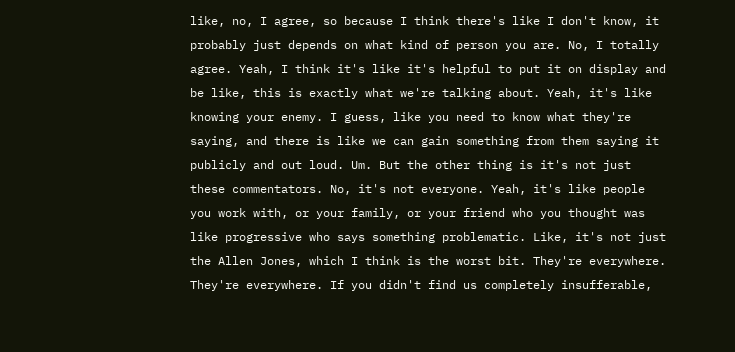like, no, I agree, so because I think there's like I don't know, it probably just depends on what kind of person you are. No, I totally agree. Yeah, I think it's like it's helpful to put it on display and be like, this is exactly what we're talking about. Yeah, it's like knowing your enemy. I guess, like you need to know what they're saying, and there is like we can gain something from them saying it publicly and out loud. Um. But the other thing is it's not just these commentators. No, it's not everyone. Yeah, it's like people you work with, or your family, or your friend who you thought was like progressive who says something problematic. Like, it's not just the Allen Jones, which I think is the worst bit. They're everywhere. They're everywhere. If you didn't find us completely insufferable,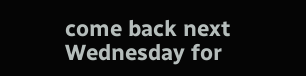come back next Wednesday for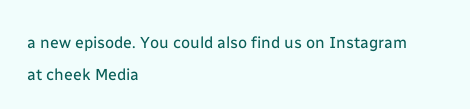a new episode. You could also find us on Instagram at cheek Media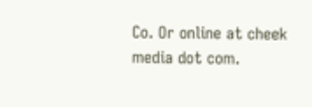Co. Or online at cheek media dot com.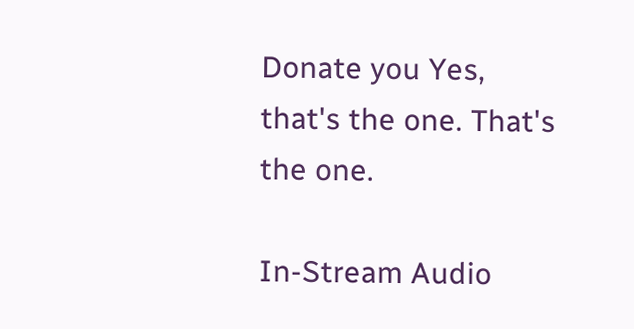Donate you Yes, that's the one. That's the one.

In-Stream Audio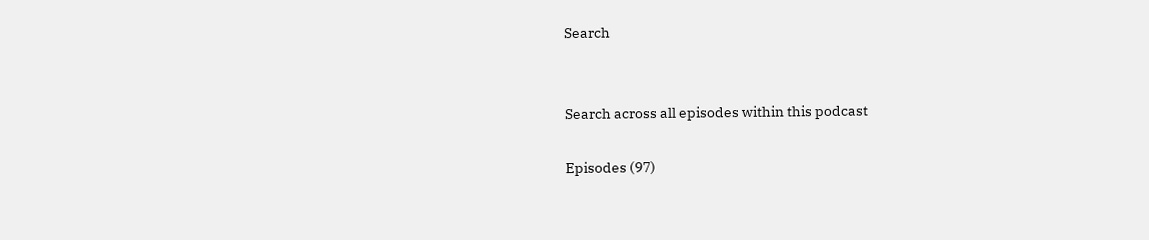Search


Search across all episodes within this podcast

Episodes (97)